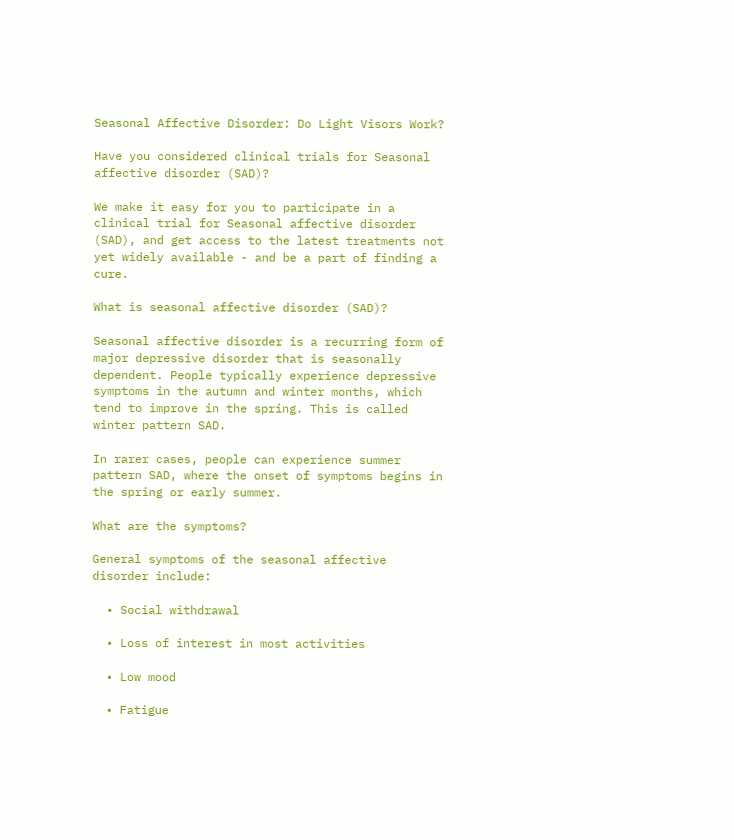Seasonal Affective Disorder: Do Light Visors Work?

Have you considered clinical trials for Seasonal affective disorder (SAD)?

We make it easy for you to participate in a clinical trial for Seasonal affective disorder (SAD), and get access to the latest treatments not yet widely available - and be a part of finding a cure.

What is seasonal affective disorder (SAD)?

Seasonal affective disorder is a recurring form of major depressive disorder that is seasonally dependent. People typically experience depressive symptoms in the autumn and winter months, which tend to improve in the spring. This is called winter pattern SAD.

In rarer cases, people can experience summer pattern SAD, where the onset of symptoms begins in the spring or early summer.

What are the symptoms?

General symptoms of the seasonal affective disorder include:

  • Social withdrawal

  • Loss of interest in most activities

  • Low mood

  • Fatigue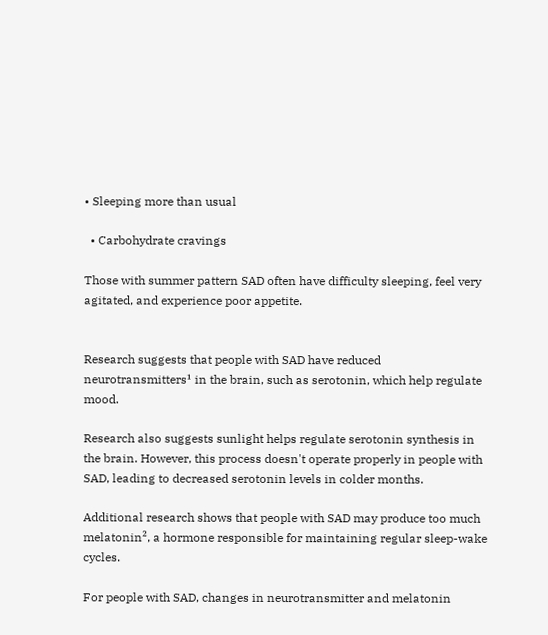• Sleeping more than usual

  • Carbohydrate cravings

Those with summer pattern SAD often have difficulty sleeping, feel very agitated, and experience poor appetite.


Research suggests that people with SAD have reduced neurotransmitters¹ in the brain, such as serotonin, which help regulate mood.

Research also suggests sunlight helps regulate serotonin synthesis in the brain. However, this process doesn't operate properly in people with SAD, leading to decreased serotonin levels in colder months.

Additional research shows that people with SAD may produce too much melatonin², a hormone responsible for maintaining regular sleep-wake cycles.

For people with SAD, changes in neurotransmitter and melatonin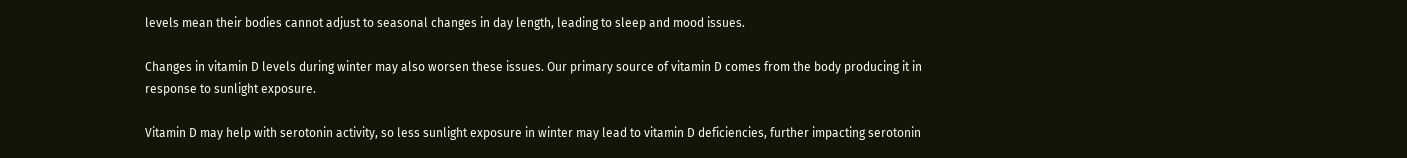levels mean their bodies cannot adjust to seasonal changes in day length, leading to sleep and mood issues.

Changes in vitamin D levels during winter may also worsen these issues. Our primary source of vitamin D comes from the body producing it in response to sunlight exposure.

Vitamin D may help with serotonin activity, so less sunlight exposure in winter may lead to vitamin D deficiencies, further impacting serotonin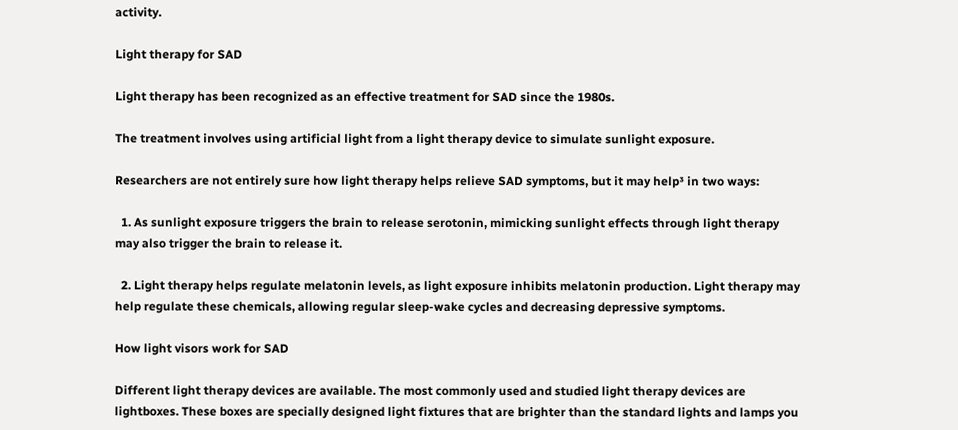activity.

Light therapy for SAD

Light therapy has been recognized as an effective treatment for SAD since the 1980s.

The treatment involves using artificial light from a light therapy device to simulate sunlight exposure.

Researchers are not entirely sure how light therapy helps relieve SAD symptoms, but it may help³ in two ways:

  1. As sunlight exposure triggers the brain to release serotonin, mimicking sunlight effects through light therapy may also trigger the brain to release it.

  2. Light therapy helps regulate melatonin levels, as light exposure inhibits melatonin production. Light therapy may help regulate these chemicals, allowing regular sleep-wake cycles and decreasing depressive symptoms.

How light visors work for SAD

Different light therapy devices are available. The most commonly used and studied light therapy devices are lightboxes. These boxes are specially designed light fixtures that are brighter than the standard lights and lamps you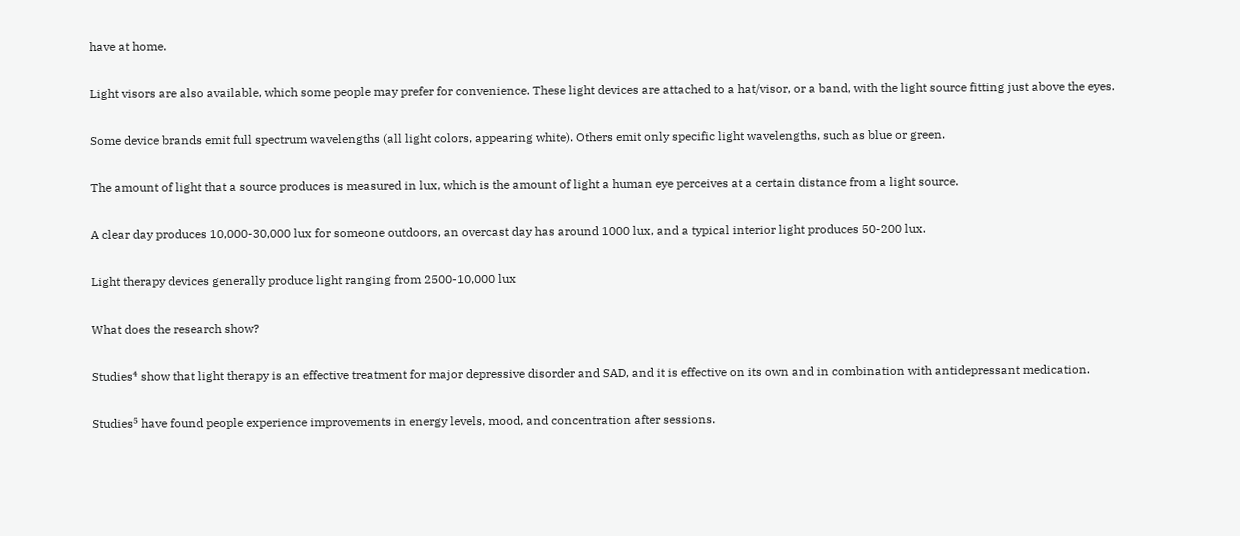have at home.

Light visors are also available, which some people may prefer for convenience. These light devices are attached to a hat/visor, or a band, with the light source fitting just above the eyes.

Some device brands emit full spectrum wavelengths (all light colors, appearing white). Others emit only specific light wavelengths, such as blue or green.

The amount of light that a source produces is measured in lux, which is the amount of light a human eye perceives at a certain distance from a light source.

A clear day produces 10,000-30,000 lux for someone outdoors, an overcast day has around 1000 lux, and a typical interior light produces 50-200 lux.

Light therapy devices generally produce light ranging from 2500-10,000 lux

What does the research show?

Studies⁴ show that light therapy is an effective treatment for major depressive disorder and SAD, and it is effective on its own and in combination with antidepressant medication.

Studies⁵ have found people experience improvements in energy levels, mood, and concentration after sessions.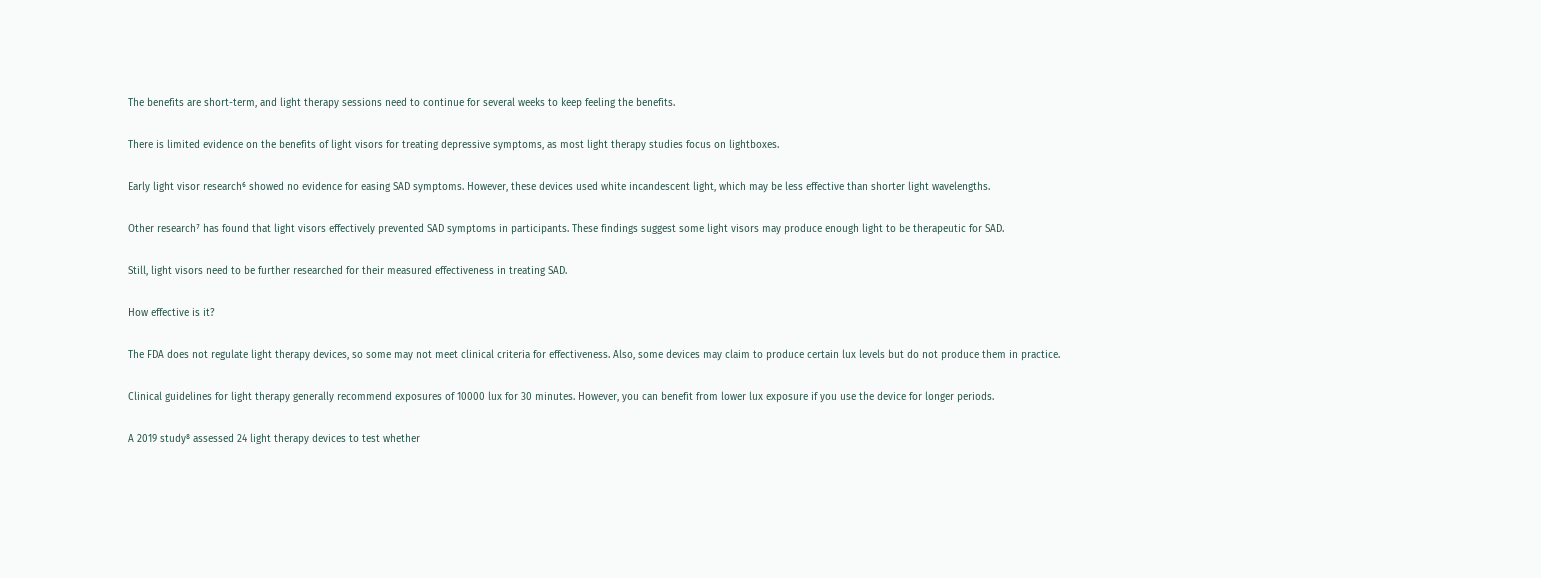The benefits are short-term, and light therapy sessions need to continue for several weeks to keep feeling the benefits.

There is limited evidence on the benefits of light visors for treating depressive symptoms, as most light therapy studies focus on lightboxes.

Early light visor research⁶ showed no evidence for easing SAD symptoms. However, these devices used white incandescent light, which may be less effective than shorter light wavelengths.

Other research⁷ has found that light visors effectively prevented SAD symptoms in participants. These findings suggest some light visors may produce enough light to be therapeutic for SAD.

Still, light visors need to be further researched for their measured effectiveness in treating SAD.

How effective is it?

The FDA does not regulate light therapy devices, so some may not meet clinical criteria for effectiveness. Also, some devices may claim to produce certain lux levels but do not produce them in practice.

Clinical guidelines for light therapy generally recommend exposures of 10000 lux for 30 minutes. However, you can benefit from lower lux exposure if you use the device for longer periods.

A 2019 study⁸ assessed 24 light therapy devices to test whether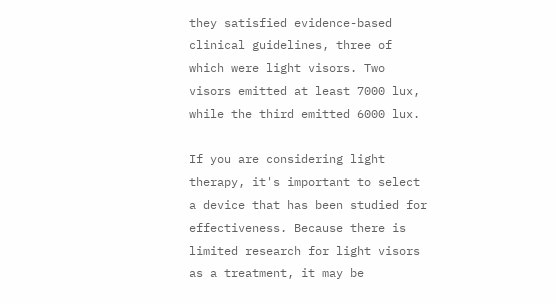they satisfied evidence-based clinical guidelines, three of which were light visors. Two visors emitted at least 7000 lux, while the third emitted 6000 lux.

If you are considering light therapy, it's important to select a device that has been studied for effectiveness. Because there is limited research for light visors as a treatment, it may be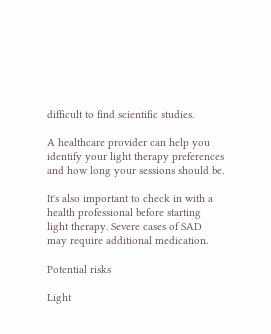difficult to find scientific studies.

A healthcare provider can help you identify your light therapy preferences and how long your sessions should be.

It's also important to check in with a health professional before starting light therapy. Severe cases of SAD may require additional medication.

Potential risks

Light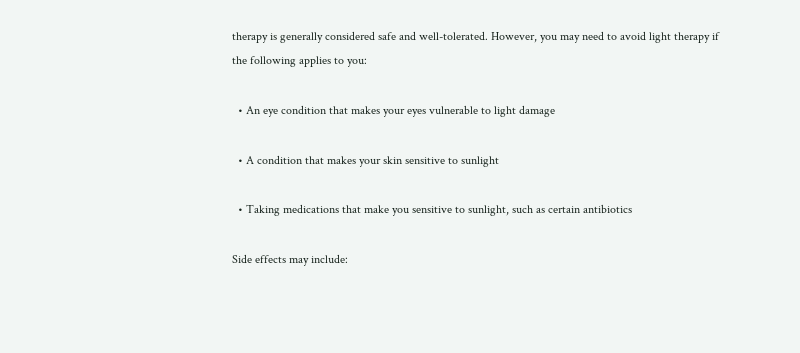therapy is generally considered safe and well-tolerated. However, you may need to avoid light therapy if the following applies to you:

  • An eye condition that makes your eyes vulnerable to light damage

  • A condition that makes your skin sensitive to sunlight

  • Taking medications that make you sensitive to sunlight, such as certain antibiotics

Side effects may include: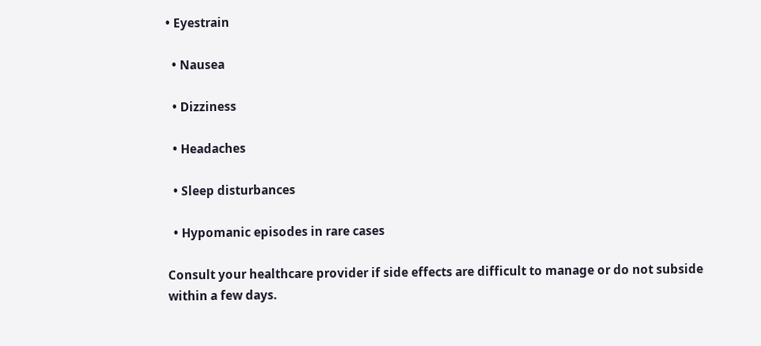• Eyestrain

  • Nausea

  • Dizziness

  • Headaches

  • Sleep disturbances

  • Hypomanic episodes in rare cases

Consult your healthcare provider if side effects are difficult to manage or do not subside within a few days.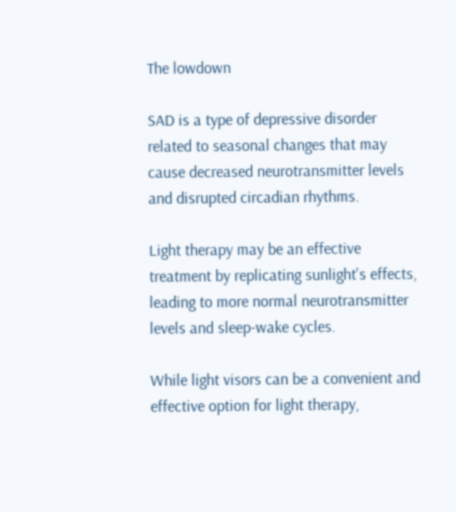The lowdown

SAD is a type of depressive disorder related to seasonal changes that may cause decreased neurotransmitter levels and disrupted circadian rhythms.

Light therapy may be an effective treatment by replicating sunlight's effects, leading to more normal neurotransmitter levels and sleep-wake cycles.

While light visors can be a convenient and effective option for light therapy,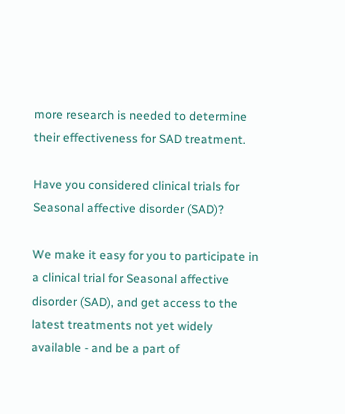more research is needed to determine their effectiveness for SAD treatment.

Have you considered clinical trials for Seasonal affective disorder (SAD)?

We make it easy for you to participate in a clinical trial for Seasonal affective disorder (SAD), and get access to the latest treatments not yet widely available - and be a part of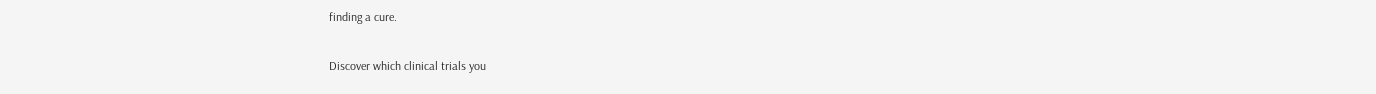finding a cure.

Discover which clinical trials you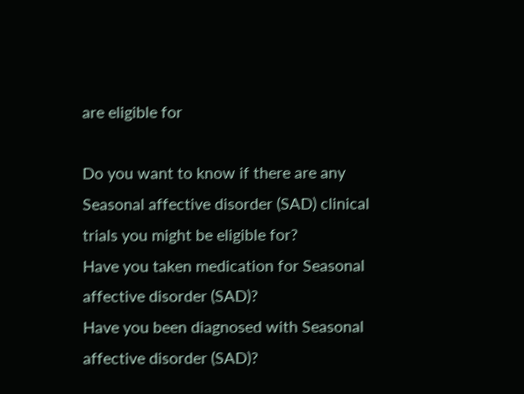are eligible for

Do you want to know if there are any Seasonal affective disorder (SAD) clinical trials you might be eligible for?
Have you taken medication for Seasonal affective disorder (SAD)?
Have you been diagnosed with Seasonal affective disorder (SAD)?